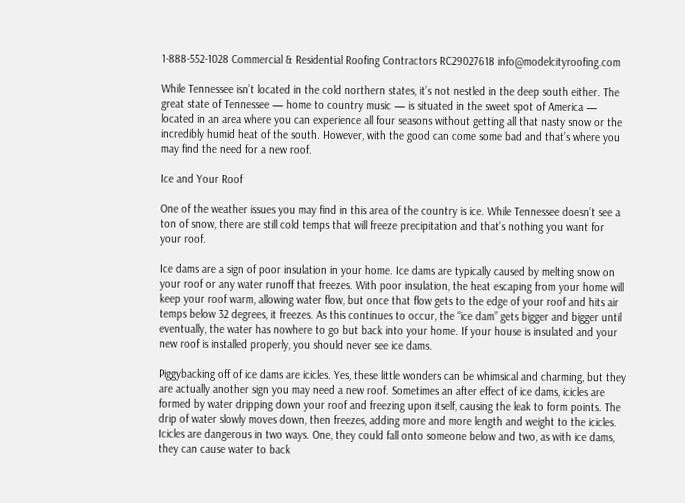1-888-552-1028 Commercial & Residential Roofing Contractors RC29027618 info@modelcityroofing.com

While Tennessee isn’t located in the cold northern states, it’s not nestled in the deep south either. The great state of Tennessee — home to country music — is situated in the sweet spot of America — located in an area where you can experience all four seasons without getting all that nasty snow or the incredibly humid heat of the south. However, with the good can come some bad and that’s where you may find the need for a new roof.

Ice and Your Roof

One of the weather issues you may find in this area of the country is ice. While Tennessee doesn’t see a ton of snow, there are still cold temps that will freeze precipitation and that’s nothing you want for your roof.

Ice dams are a sign of poor insulation in your home. Ice dams are typically caused by melting snow on your roof or any water runoff that freezes. With poor insulation, the heat escaping from your home will keep your roof warm, allowing water flow, but once that flow gets to the edge of your roof and hits air temps below 32 degrees, it freezes. As this continues to occur, the “ice dam” gets bigger and bigger until eventually, the water has nowhere to go but back into your home. If your house is insulated and your new roof is installed properly, you should never see ice dams.

Piggybacking off of ice dams are icicles. Yes, these little wonders can be whimsical and charming, but they are actually another sign you may need a new roof. Sometimes an after effect of ice dams, icicles are formed by water dripping down your roof and freezing upon itself, causing the leak to form points. The drip of water slowly moves down, then freezes, adding more and more length and weight to the icicles. Icicles are dangerous in two ways. One, they could fall onto someone below and two, as with ice dams, they can cause water to back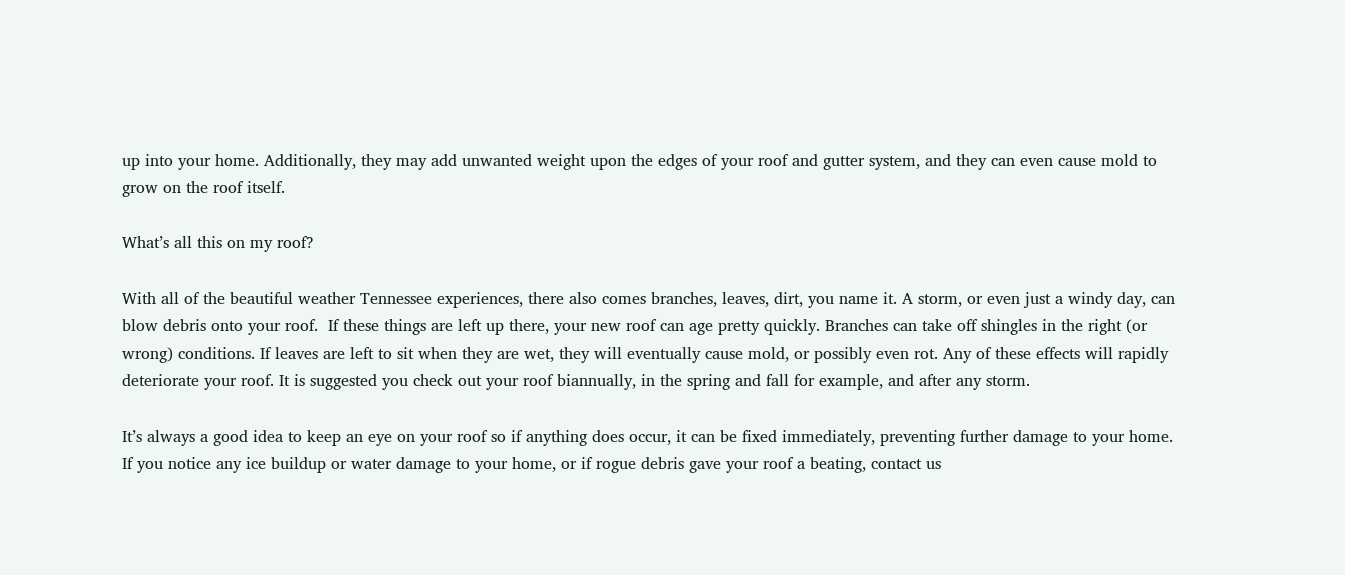up into your home. Additionally, they may add unwanted weight upon the edges of your roof and gutter system, and they can even cause mold to grow on the roof itself.

What’s all this on my roof?

With all of the beautiful weather Tennessee experiences, there also comes branches, leaves, dirt, you name it. A storm, or even just a windy day, can blow debris onto your roof.  If these things are left up there, your new roof can age pretty quickly. Branches can take off shingles in the right (or wrong) conditions. If leaves are left to sit when they are wet, they will eventually cause mold, or possibly even rot. Any of these effects will rapidly deteriorate your roof. It is suggested you check out your roof biannually, in the spring and fall for example, and after any storm.

It’s always a good idea to keep an eye on your roof so if anything does occur, it can be fixed immediately, preventing further damage to your home. If you notice any ice buildup or water damage to your home, or if rogue debris gave your roof a beating, contact us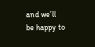and we’ll be happy to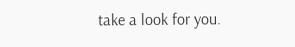take a look for you.